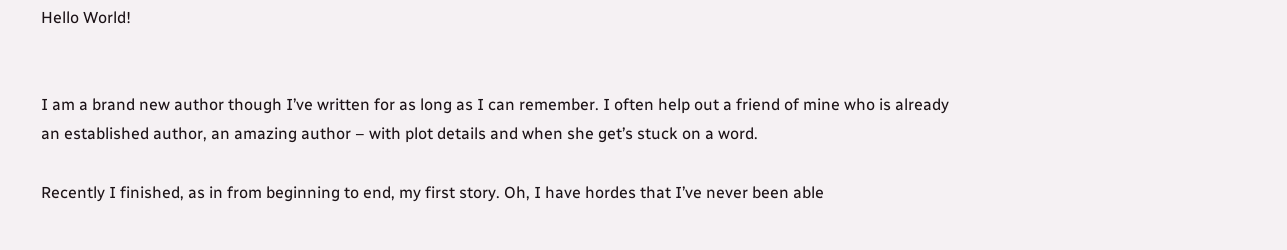Hello World!


I am a brand new author though I’ve written for as long as I can remember. I often help out a friend of mine who is already an established author, an amazing author – with plot details and when she get’s stuck on a word.

Recently I finished, as in from beginning to end, my first story. Oh, I have hordes that I’ve never been able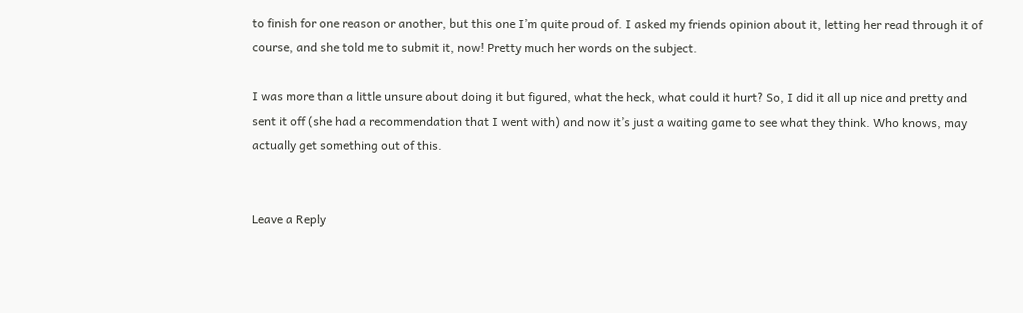to finish for one reason or another, but this one I’m quite proud of. I asked my friends opinion about it, letting her read through it of course, and she told me to submit it, now! Pretty much her words on the subject.

I was more than a little unsure about doing it but figured, what the heck, what could it hurt? So, I did it all up nice and pretty and sent it off (she had a recommendation that I went with) and now it’s just a waiting game to see what they think. Who knows, may actually get something out of this.


Leave a Reply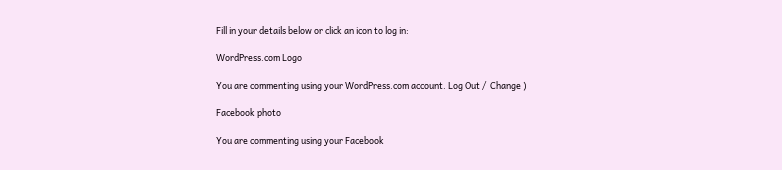Fill in your details below or click an icon to log in:

WordPress.com Logo

You are commenting using your WordPress.com account. Log Out /  Change )

Facebook photo

You are commenting using your Facebook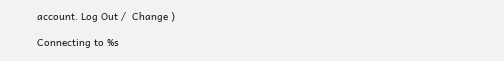account. Log Out /  Change )

Connecting to %s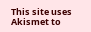This site uses Akismet to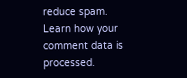reduce spam. Learn how your comment data is processed.